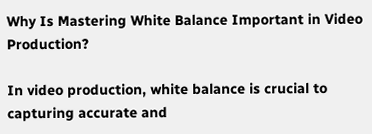Why Is Mastering White Balance Important in Video Production?

In video production, white balance is crucial to capturing accurate and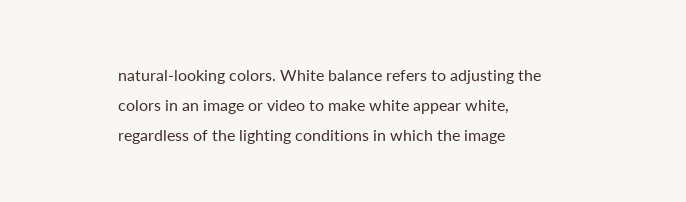natural-looking colors. White balance refers to adjusting the colors in an image or video to make white appear white, regardless of the lighting conditions in which the image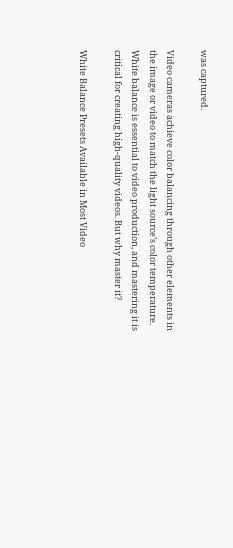was captured.

Video cameras achieve color balancing through other elements in the image or video to match the light source’s color temperature. White balance is essential to video production, and mastering it is critical for creating high-quality videos. But why master it?

White Balance Presets Available in Most Video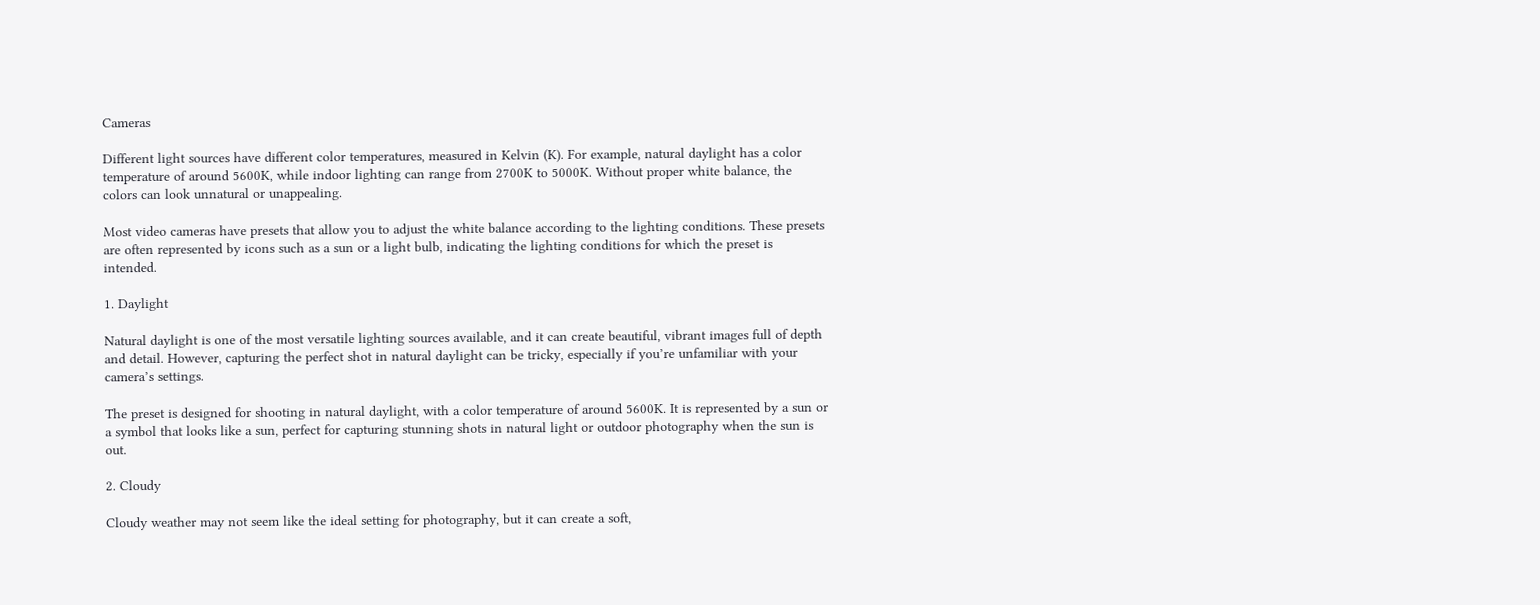Cameras

Different light sources have different color temperatures, measured in Kelvin (K). For example, natural daylight has a color temperature of around 5600K, while indoor lighting can range from 2700K to 5000K. Without proper white balance, the colors can look unnatural or unappealing.

Most video cameras have presets that allow you to adjust the white balance according to the lighting conditions. These presets are often represented by icons such as a sun or a light bulb, indicating the lighting conditions for which the preset is intended.

1. Daylight

Natural daylight is one of the most versatile lighting sources available, and it can create beautiful, vibrant images full of depth and detail. However, capturing the perfect shot in natural daylight can be tricky, especially if you’re unfamiliar with your camera’s settings.

The preset is designed for shooting in natural daylight, with a color temperature of around 5600K. It is represented by a sun or a symbol that looks like a sun, perfect for capturing stunning shots in natural light or outdoor photography when the sun is out.

2. Cloudy

Cloudy weather may not seem like the ideal setting for photography, but it can create a soft,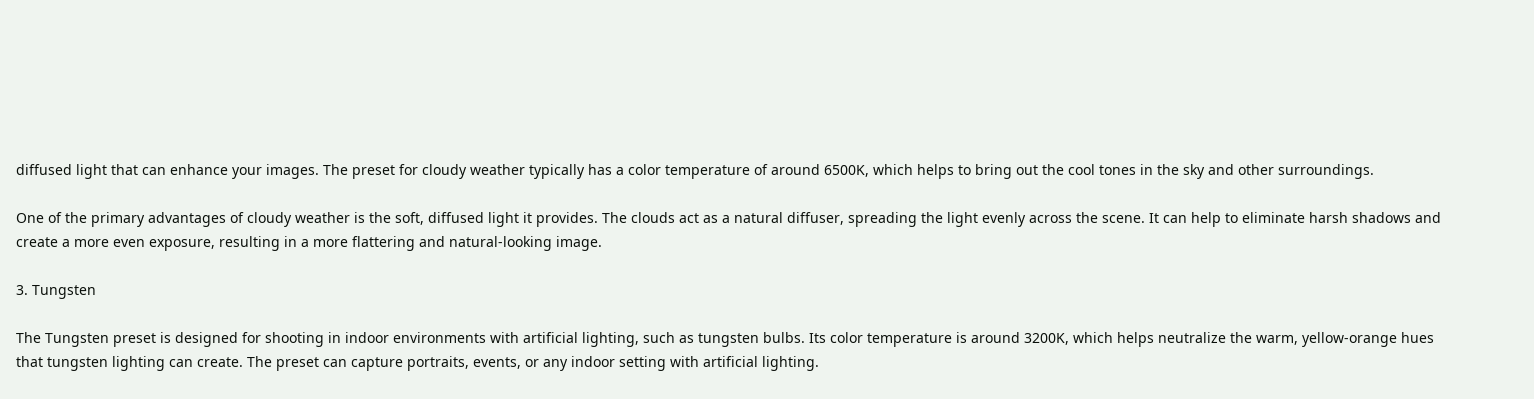diffused light that can enhance your images. The preset for cloudy weather typically has a color temperature of around 6500K, which helps to bring out the cool tones in the sky and other surroundings.

One of the primary advantages of cloudy weather is the soft, diffused light it provides. The clouds act as a natural diffuser, spreading the light evenly across the scene. It can help to eliminate harsh shadows and create a more even exposure, resulting in a more flattering and natural-looking image.

3. Tungsten

The Tungsten preset is designed for shooting in indoor environments with artificial lighting, such as tungsten bulbs. Its color temperature is around 3200K, which helps neutralize the warm, yellow-orange hues that tungsten lighting can create. The preset can capture portraits, events, or any indoor setting with artificial lighting.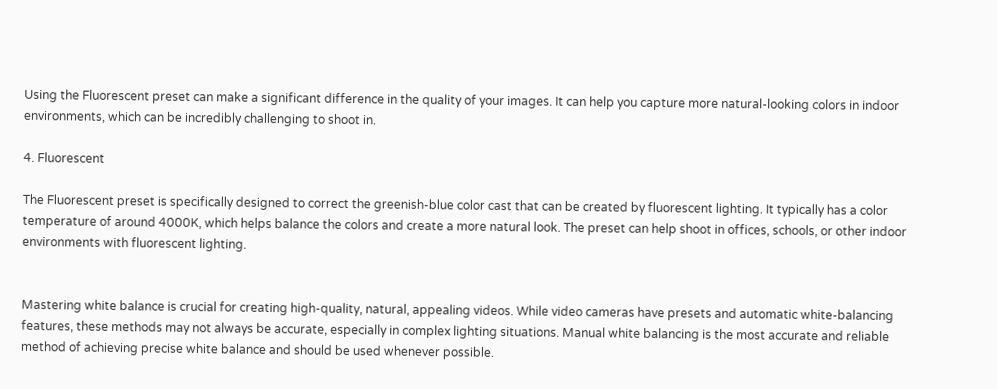Using the Fluorescent preset can make a significant difference in the quality of your images. It can help you capture more natural-looking colors in indoor environments, which can be incredibly challenging to shoot in.

4. Fluorescent

The Fluorescent preset is specifically designed to correct the greenish-blue color cast that can be created by fluorescent lighting. It typically has a color temperature of around 4000K, which helps balance the colors and create a more natural look. The preset can help shoot in offices, schools, or other indoor environments with fluorescent lighting.


Mastering white balance is crucial for creating high-quality, natural, appealing videos. While video cameras have presets and automatic white-balancing features, these methods may not always be accurate, especially in complex lighting situations. Manual white balancing is the most accurate and reliable method of achieving precise white balance and should be used whenever possible.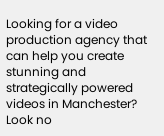Looking for a video production agency that can help you create stunning and strategically powered videos in Manchester? Look no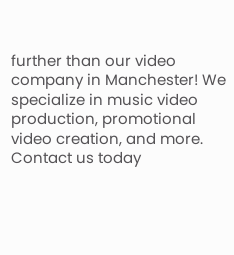further than our video company in Manchester! We specialize in music video production, promotional video creation, and more. Contact us today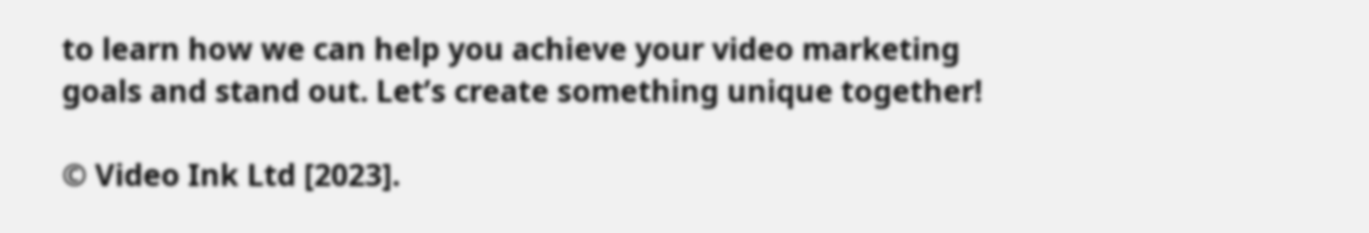to learn how we can help you achieve your video marketing goals and stand out. Let’s create something unique together!

© Video Ink Ltd [2023].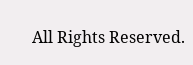All Rights Reserved.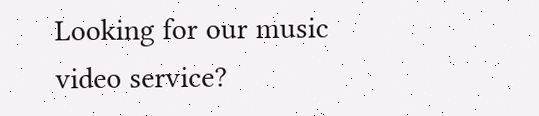Looking for our music video service?